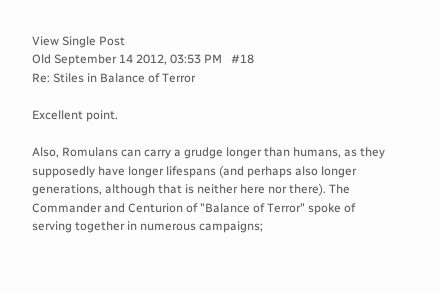View Single Post
Old September 14 2012, 03:53 PM   #18
Re: Stiles in Balance of Terror

Excellent point.

Also, Romulans can carry a grudge longer than humans, as they supposedly have longer lifespans (and perhaps also longer generations, although that is neither here nor there). The Commander and Centurion of "Balance of Terror" spoke of serving together in numerous campaigns;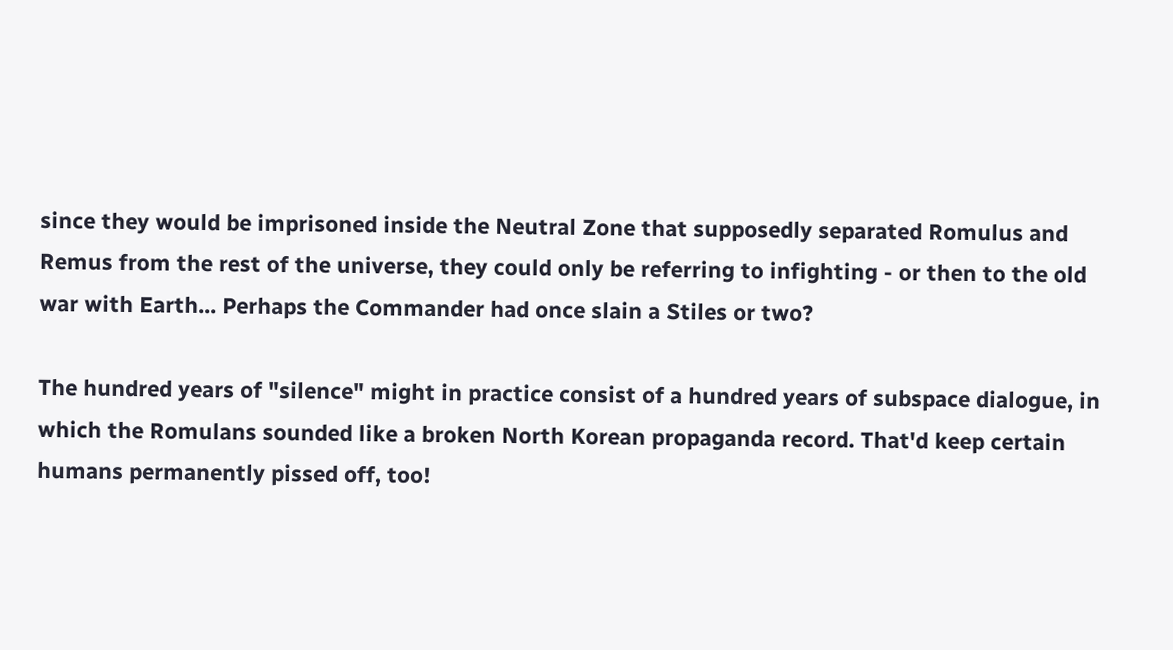since they would be imprisoned inside the Neutral Zone that supposedly separated Romulus and Remus from the rest of the universe, they could only be referring to infighting - or then to the old war with Earth... Perhaps the Commander had once slain a Stiles or two?

The hundred years of "silence" might in practice consist of a hundred years of subspace dialogue, in which the Romulans sounded like a broken North Korean propaganda record. That'd keep certain humans permanently pissed off, too!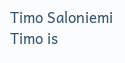Timo Saloniemi
Timo is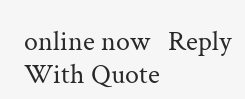online now   Reply With Quote